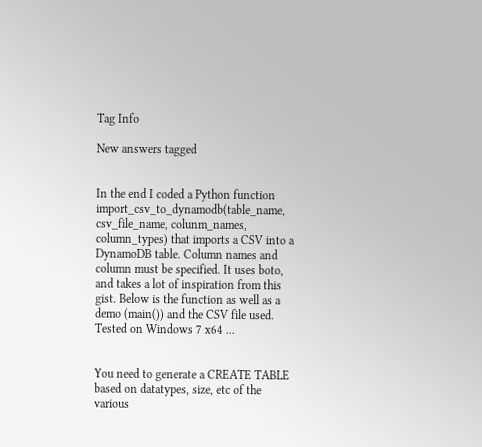Tag Info

New answers tagged


In the end I coded a Python function import_csv_to_dynamodb(table_name, csv_file_name, colunm_names, column_types) that imports a CSV into a DynamoDB table. Column names and column must be specified. It uses boto, and takes a lot of inspiration from this gist. Below is the function as well as a demo (main()) and the CSV file used. Tested on Windows 7 x64 ...


You need to generate a CREATE TABLE based on datatypes, size, etc of the various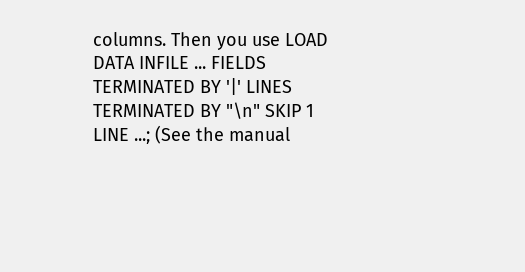columns. Then you use LOAD DATA INFILE ... FIELDS TERMINATED BY '|' LINES TERMINATED BY "\n" SKIP 1 LINE ...; (See the manual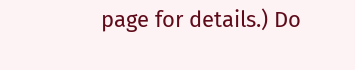page for details.) Do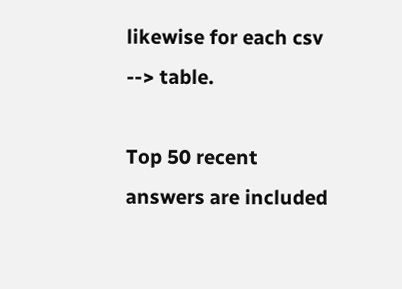likewise for each csv --> table.

Top 50 recent answers are included